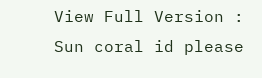View Full Version : Sun coral id please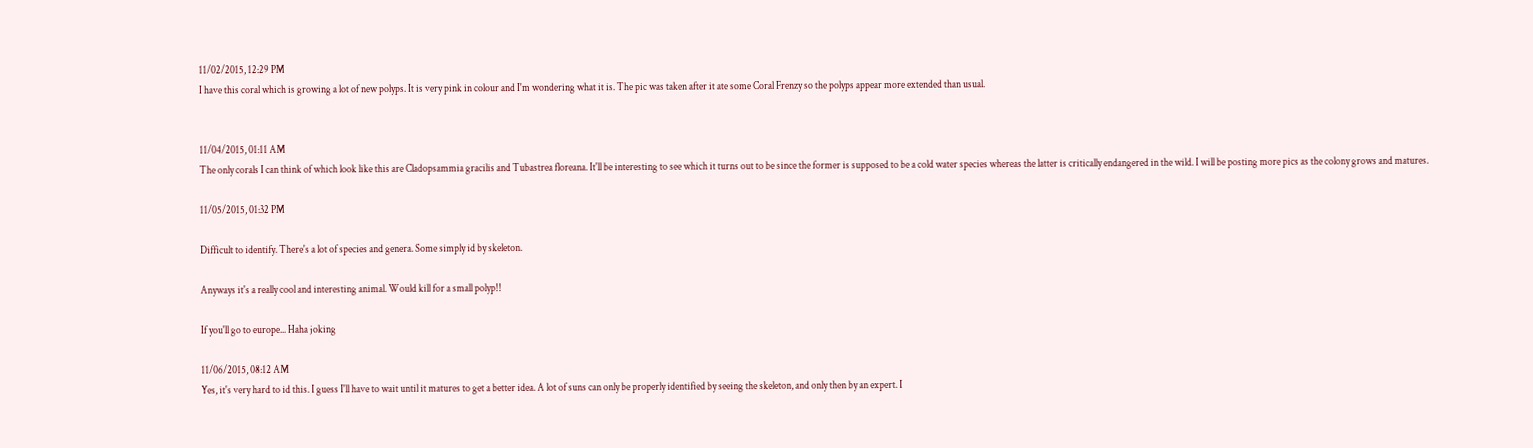11/02/2015, 12:29 PM
I have this coral which is growing a lot of new polyps. It is very pink in colour and I'm wondering what it is. The pic was taken after it ate some Coral Frenzy so the polyps appear more extended than usual.


11/04/2015, 01:11 AM
The only corals I can think of which look like this are Cladopsammia gracilis and Tubastrea floreana. It'll be interesting to see which it turns out to be since the former is supposed to be a cold water species whereas the latter is critically endangered in the wild. I will be posting more pics as the colony grows and matures.

11/05/2015, 01:32 PM

Difficult to identify. There's a lot of species and genera. Some simply id by skeleton.

Anyways it's a really cool and interesting animal. Would kill for a small polyp!!

If you'll go to europe... Haha joking

11/06/2015, 08:12 AM
Yes, it's very hard to id this. I guess I'll have to wait until it matures to get a better idea. A lot of suns can only be properly identified by seeing the skeleton, and only then by an expert. I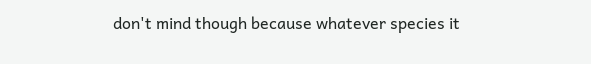don't mind though because whatever species it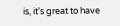is, it's great to have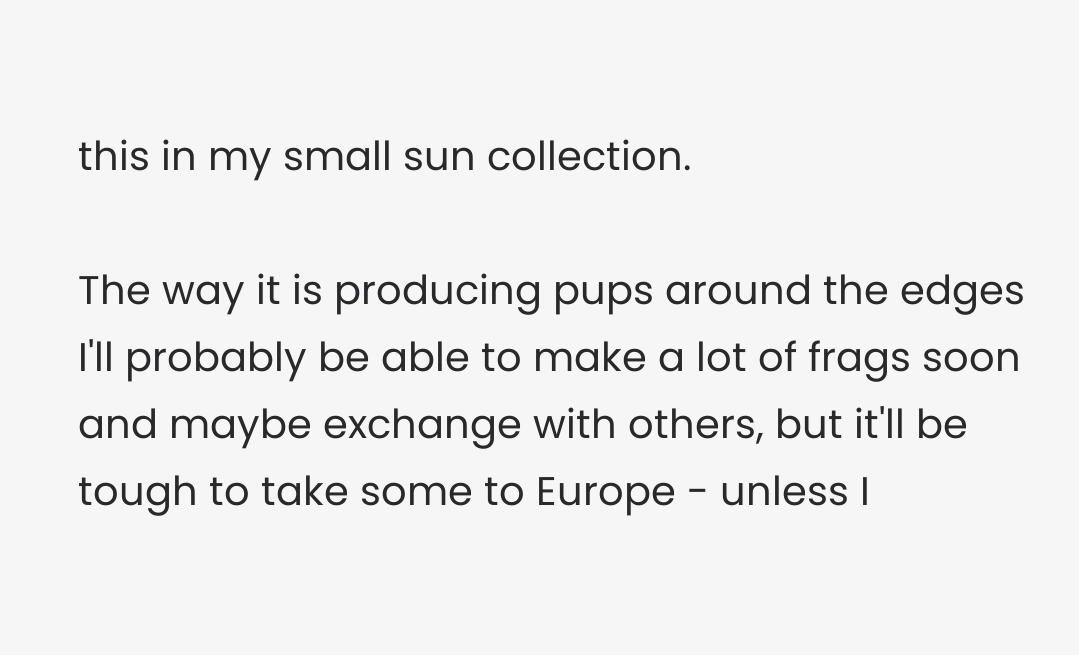this in my small sun collection.

The way it is producing pups around the edges I'll probably be able to make a lot of frags soon and maybe exchange with others, but it'll be tough to take some to Europe - unless I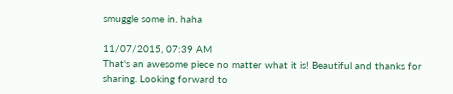smuggle some in. haha

11/07/2015, 07:39 AM
That's an awesome piece no matter what it is! Beautiful and thanks for sharing. Looking forward to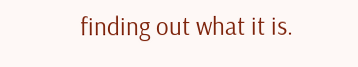finding out what it is.